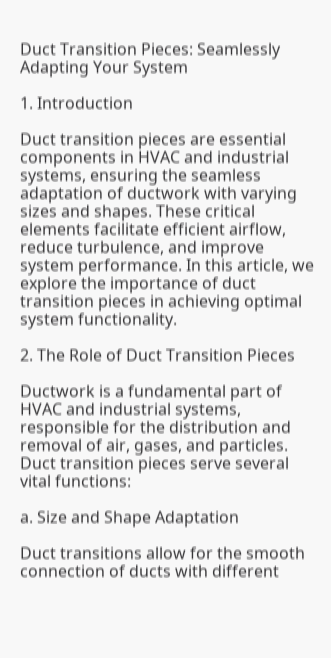Duct Transition Pieces: Seamlessly Adapting Your System

1. Introduction

Duct transition pieces are essential components in HVAC and industrial systems, ensuring the seamless adaptation of ductwork with varying sizes and shapes. These critical elements facilitate efficient airflow, reduce turbulence, and improve system performance. In this article, we explore the importance of duct transition pieces in achieving optimal system functionality.

2. The Role of Duct Transition Pieces

Ductwork is a fundamental part of HVAC and industrial systems, responsible for the distribution and removal of air, gases, and particles. Duct transition pieces serve several vital functions:

a. Size and Shape Adaptation

Duct transitions allow for the smooth connection of ducts with different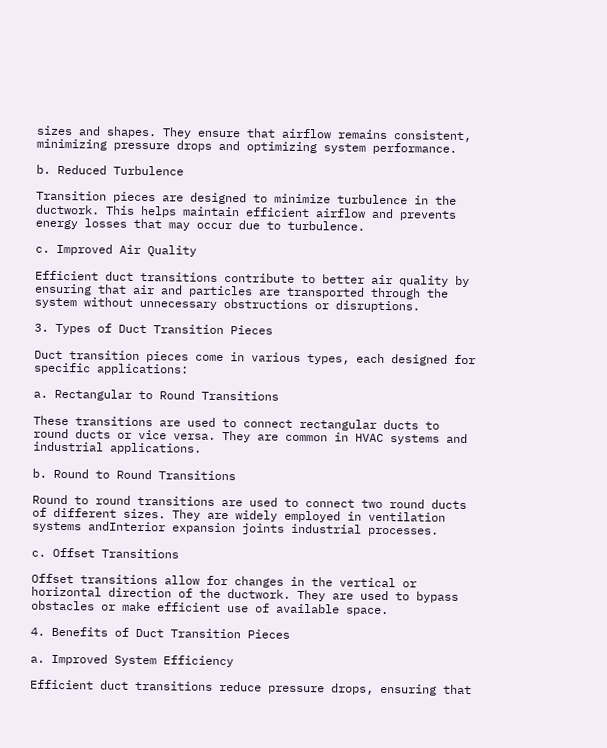sizes and shapes. They ensure that airflow remains consistent, minimizing pressure drops and optimizing system performance.

b. Reduced Turbulence

Transition pieces are designed to minimize turbulence in the ductwork. This helps maintain efficient airflow and prevents energy losses that may occur due to turbulence.

c. Improved Air Quality

Efficient duct transitions contribute to better air quality by ensuring that air and particles are transported through the system without unnecessary obstructions or disruptions.

3. Types of Duct Transition Pieces

Duct transition pieces come in various types, each designed for specific applications:

a. Rectangular to Round Transitions

These transitions are used to connect rectangular ducts to round ducts or vice versa. They are common in HVAC systems and industrial applications.

b. Round to Round Transitions

Round to round transitions are used to connect two round ducts of different sizes. They are widely employed in ventilation systems andInterior expansion joints industrial processes.

c. Offset Transitions

Offset transitions allow for changes in the vertical or horizontal direction of the ductwork. They are used to bypass obstacles or make efficient use of available space.

4. Benefits of Duct Transition Pieces

a. Improved System Efficiency

Efficient duct transitions reduce pressure drops, ensuring that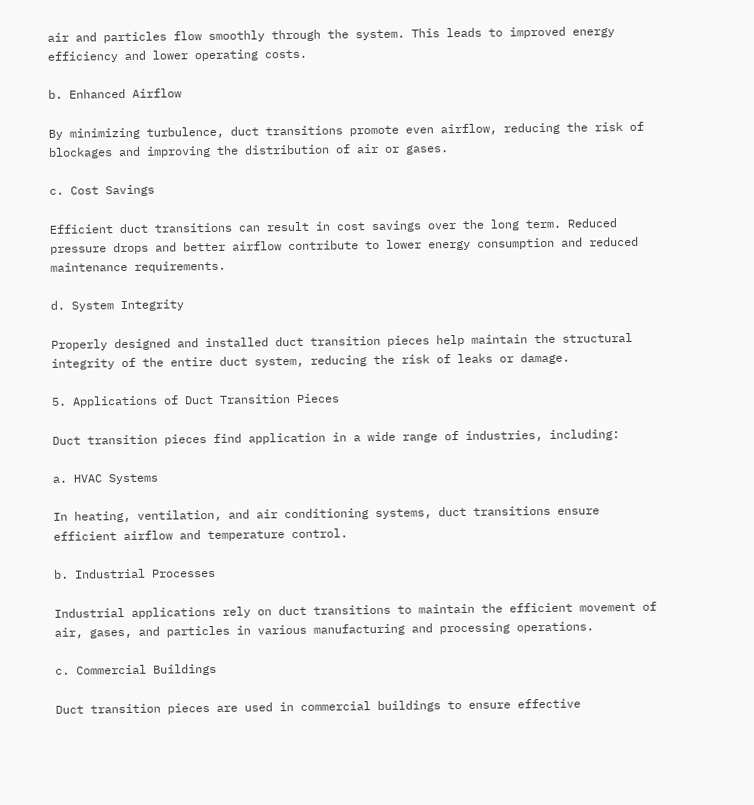air and particles flow smoothly through the system. This leads to improved energy efficiency and lower operating costs.

b. Enhanced Airflow

By minimizing turbulence, duct transitions promote even airflow, reducing the risk of blockages and improving the distribution of air or gases.

c. Cost Savings

Efficient duct transitions can result in cost savings over the long term. Reduced pressure drops and better airflow contribute to lower energy consumption and reduced maintenance requirements.

d. System Integrity

Properly designed and installed duct transition pieces help maintain the structural integrity of the entire duct system, reducing the risk of leaks or damage.

5. Applications of Duct Transition Pieces

Duct transition pieces find application in a wide range of industries, including:

a. HVAC Systems

In heating, ventilation, and air conditioning systems, duct transitions ensure efficient airflow and temperature control.

b. Industrial Processes

Industrial applications rely on duct transitions to maintain the efficient movement of air, gases, and particles in various manufacturing and processing operations.

c. Commercial Buildings

Duct transition pieces are used in commercial buildings to ensure effective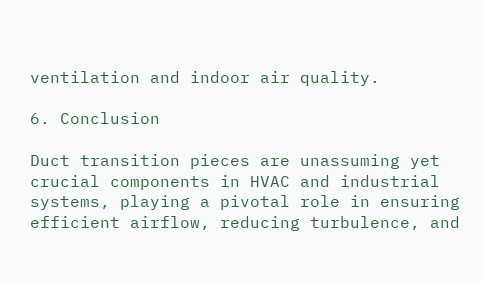ventilation and indoor air quality.

6. Conclusion

Duct transition pieces are unassuming yet crucial components in HVAC and industrial systems, playing a pivotal role in ensuring efficient airflow, reducing turbulence, and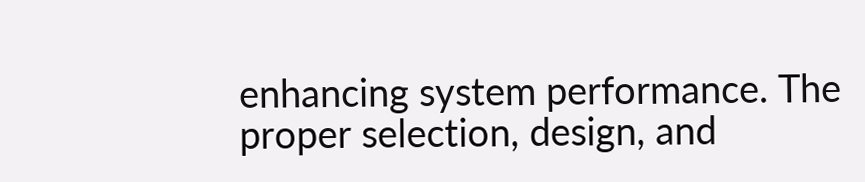enhancing system performance. The proper selection, design, and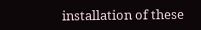installation of these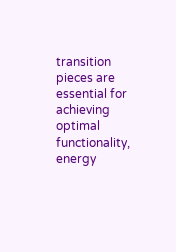transition pieces are essential for achieving optimal functionality, energy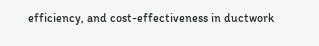efficiency, and cost-effectiveness in ductwork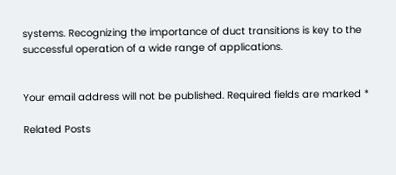systems. Recognizing the importance of duct transitions is key to the successful operation of a wide range of applications.


Your email address will not be published. Required fields are marked *

Related Posts